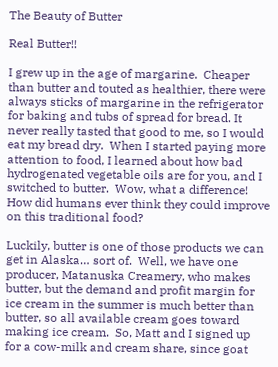The Beauty of Butter

Real Butter!!

I grew up in the age of margarine.  Cheaper than butter and touted as healthier, there were always sticks of margarine in the refrigerator for baking and tubs of spread for bread. It never really tasted that good to me, so I would eat my bread dry.  When I started paying more attention to food, I learned about how bad hydrogenated vegetable oils are for you, and I switched to butter.  Wow, what a difference!  How did humans ever think they could improve on this traditional food?

Luckily, butter is one of those products we can get in Alaska… sort of.  Well, we have one producer, Matanuska Creamery, who makes butter, but the demand and profit margin for ice cream in the summer is much better than butter, so all available cream goes toward making ice cream.  So, Matt and I signed up for a cow-milk and cream share, since goat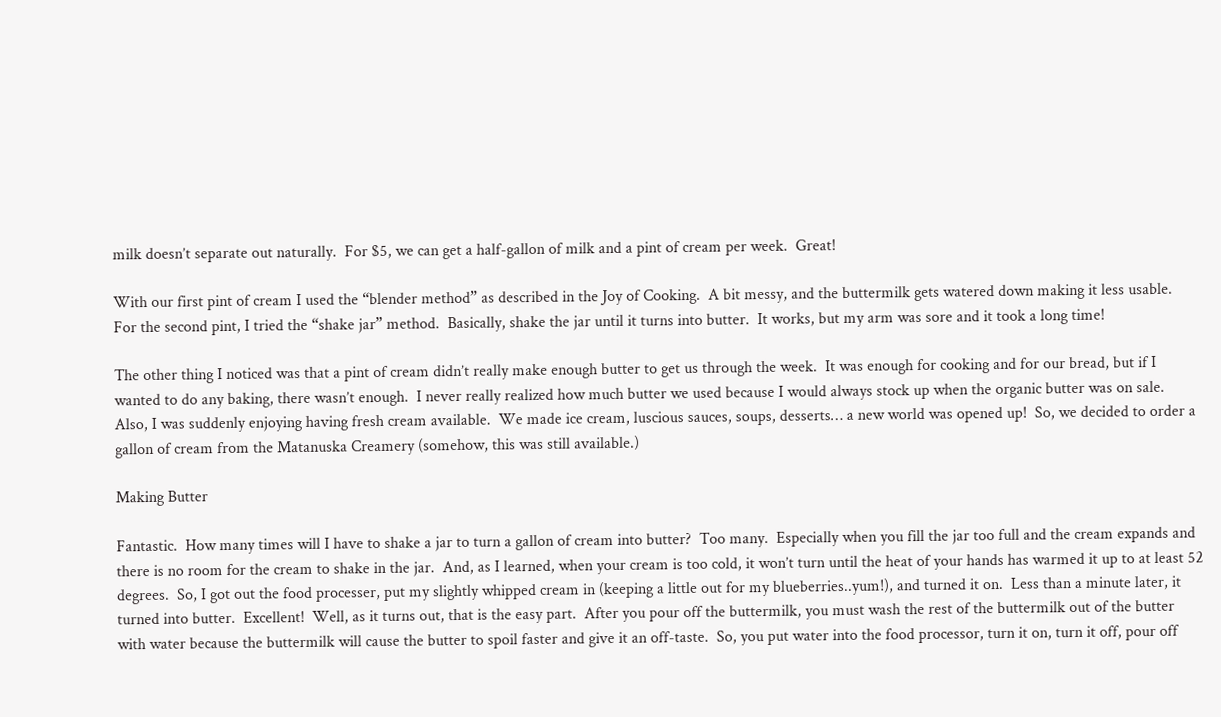milk doesn’t separate out naturally.  For $5, we can get a half-gallon of milk and a pint of cream per week.  Great!

With our first pint of cream I used the “blender method” as described in the Joy of Cooking.  A bit messy, and the buttermilk gets watered down making it less usable.  For the second pint, I tried the “shake jar” method.  Basically, shake the jar until it turns into butter.  It works, but my arm was sore and it took a long time!

The other thing I noticed was that a pint of cream didn’t really make enough butter to get us through the week.  It was enough for cooking and for our bread, but if I wanted to do any baking, there wasn’t enough.  I never really realized how much butter we used because I would always stock up when the organic butter was on sale.  Also, I was suddenly enjoying having fresh cream available.  We made ice cream, luscious sauces, soups, desserts… a new world was opened up!  So, we decided to order a gallon of cream from the Matanuska Creamery (somehow, this was still available.)

Making Butter

Fantastic.  How many times will I have to shake a jar to turn a gallon of cream into butter?  Too many.  Especially when you fill the jar too full and the cream expands and there is no room for the cream to shake in the jar.  And, as I learned, when your cream is too cold, it won’t turn until the heat of your hands has warmed it up to at least 52 degrees.  So, I got out the food processer, put my slightly whipped cream in (keeping a little out for my blueberries..yum!), and turned it on.  Less than a minute later, it turned into butter.  Excellent!  Well, as it turns out, that is the easy part.  After you pour off the buttermilk, you must wash the rest of the buttermilk out of the butter with water because the buttermilk will cause the butter to spoil faster and give it an off-taste.  So, you put water into the food processor, turn it on, turn it off, pour off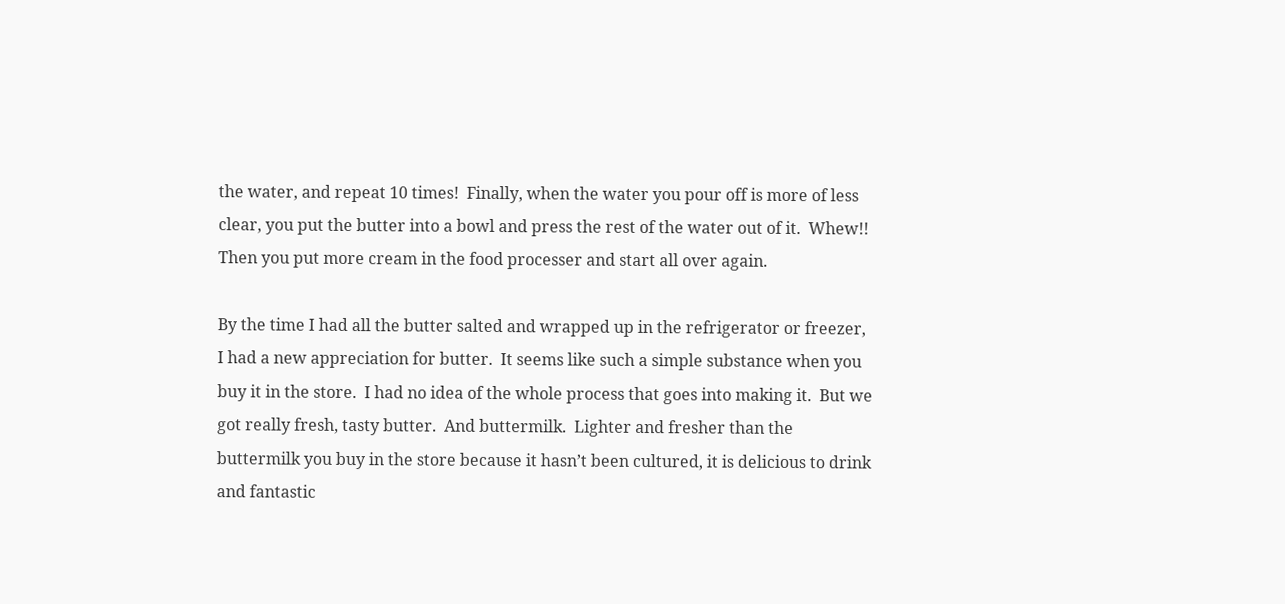the water, and repeat 10 times!  Finally, when the water you pour off is more of less clear, you put the butter into a bowl and press the rest of the water out of it.  Whew!!  Then you put more cream in the food processer and start all over again.

By the time I had all the butter salted and wrapped up in the refrigerator or freezer, I had a new appreciation for butter.  It seems like such a simple substance when you buy it in the store.  I had no idea of the whole process that goes into making it.  But we got really fresh, tasty butter.  And buttermilk.  Lighter and fresher than the buttermilk you buy in the store because it hasn’t been cultured, it is delicious to drink and fantastic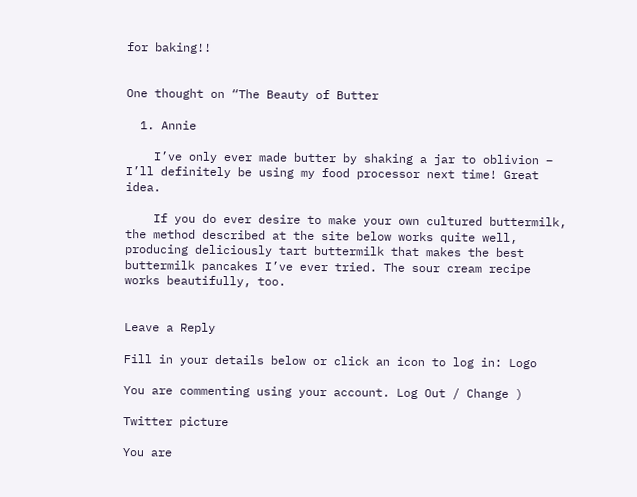for baking!!


One thought on “The Beauty of Butter

  1. Annie

    I’ve only ever made butter by shaking a jar to oblivion – I’ll definitely be using my food processor next time! Great idea.

    If you do ever desire to make your own cultured buttermilk, the method described at the site below works quite well, producing deliciously tart buttermilk that makes the best buttermilk pancakes I’ve ever tried. The sour cream recipe works beautifully, too.


Leave a Reply

Fill in your details below or click an icon to log in: Logo

You are commenting using your account. Log Out / Change )

Twitter picture

You are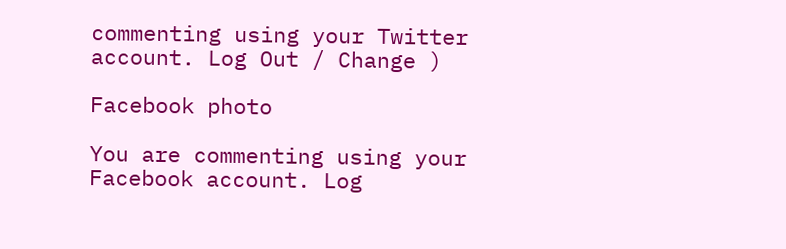commenting using your Twitter account. Log Out / Change )

Facebook photo

You are commenting using your Facebook account. Log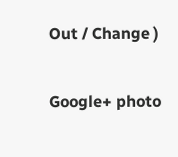Out / Change )

Google+ photo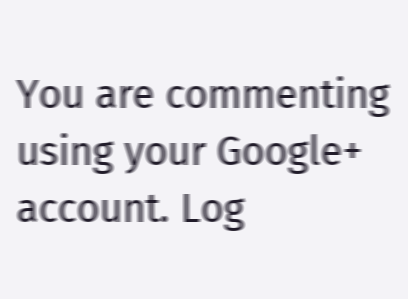You are commenting using your Google+ account. Log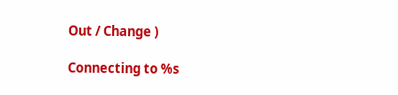Out / Change )

Connecting to %s